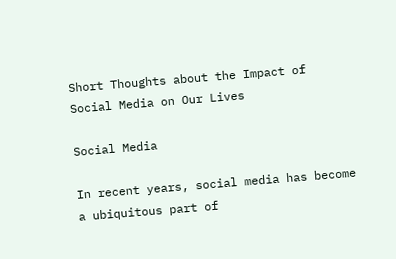Short Thoughts about the Impact of Social Media on Our Lives

Social Media

In recent years, social media has become a ubiquitous part of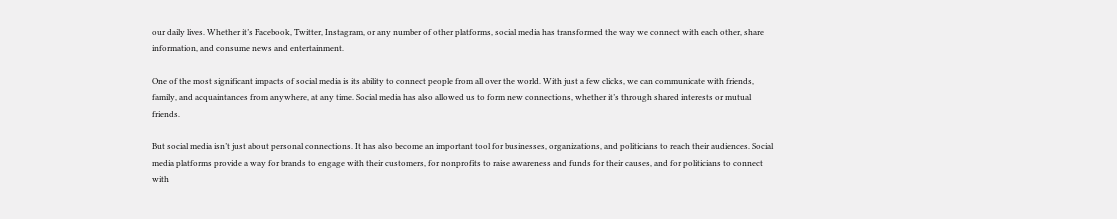our daily lives. Whether it’s Facebook, Twitter, Instagram, or any number of other platforms, social media has transformed the way we connect with each other, share information, and consume news and entertainment.

One of the most significant impacts of social media is its ability to connect people from all over the world. With just a few clicks, we can communicate with friends, family, and acquaintances from anywhere, at any time. Social media has also allowed us to form new connections, whether it’s through shared interests or mutual friends.

But social media isn’t just about personal connections. It has also become an important tool for businesses, organizations, and politicians to reach their audiences. Social media platforms provide a way for brands to engage with their customers, for nonprofits to raise awareness and funds for their causes, and for politicians to connect with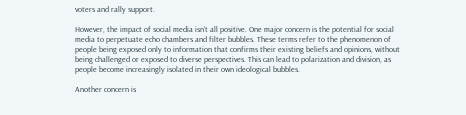voters and rally support.

However, the impact of social media isn’t all positive. One major concern is the potential for social media to perpetuate echo chambers and filter bubbles. These terms refer to the phenomenon of people being exposed only to information that confirms their existing beliefs and opinions, without being challenged or exposed to diverse perspectives. This can lead to polarization and division, as people become increasingly isolated in their own ideological bubbles.

Another concern is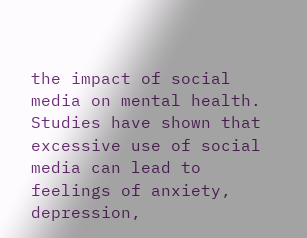the impact of social media on mental health. Studies have shown that excessive use of social media can lead to feelings of anxiety, depression,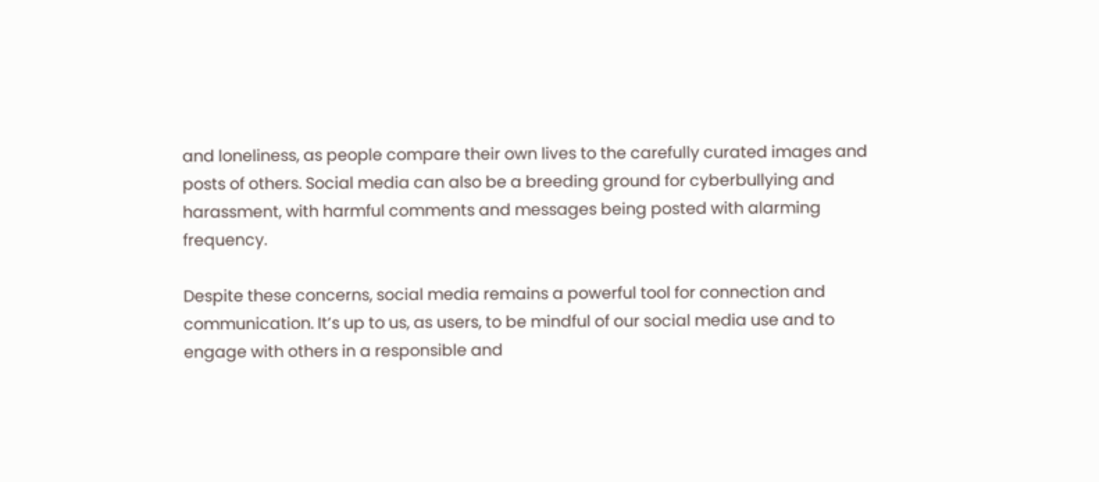and loneliness, as people compare their own lives to the carefully curated images and posts of others. Social media can also be a breeding ground for cyberbullying and harassment, with harmful comments and messages being posted with alarming frequency.

Despite these concerns, social media remains a powerful tool for connection and communication. It’s up to us, as users, to be mindful of our social media use and to engage with others in a responsible and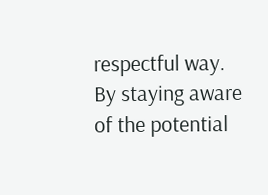respectful way. By staying aware of the potential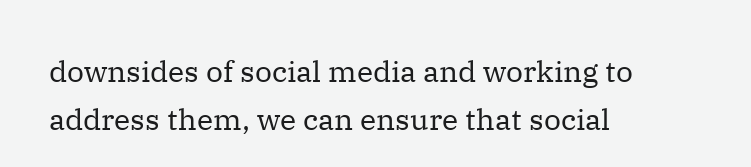downsides of social media and working to address them, we can ensure that social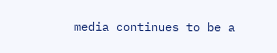media continues to be a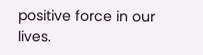positive force in our lives.